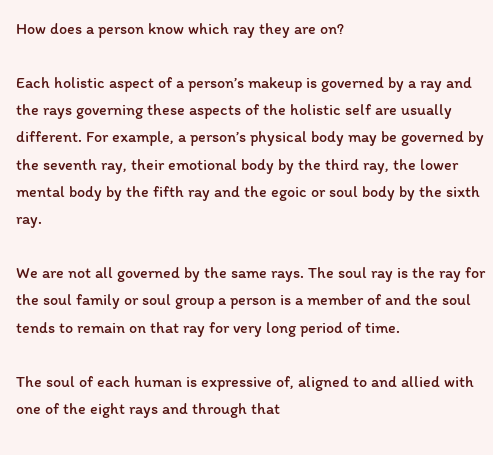How does a person know which ray they are on?

Each holistic aspect of a person’s makeup is governed by a ray and the rays governing these aspects of the holistic self are usually different. For example, a person’s physical body may be governed by the seventh ray, their emotional body by the third ray, the lower mental body by the fifth ray and the egoic or soul body by the sixth ray.

We are not all governed by the same rays. The soul ray is the ray for the soul family or soul group a person is a member of and the soul tends to remain on that ray for very long period of time.

The soul of each human is expressive of, aligned to and allied with one of the eight rays and through that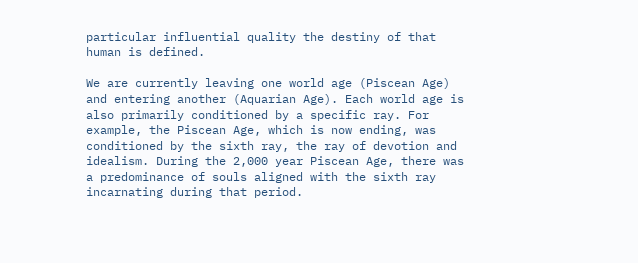particular influential quality the destiny of that human is defined.

We are currently leaving one world age (Piscean Age) and entering another (Aquarian Age). Each world age is also primarily conditioned by a specific ray. For example, the Piscean Age, which is now ending, was conditioned by the sixth ray, the ray of devotion and idealism. During the 2,000 year Piscean Age, there was a predominance of souls aligned with the sixth ray incarnating during that period.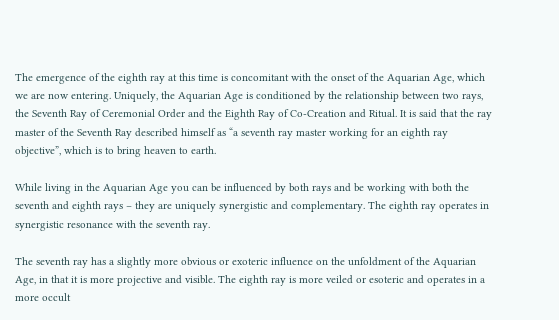The emergence of the eighth ray at this time is concomitant with the onset of the Aquarian Age, which we are now entering. Uniquely, the Aquarian Age is conditioned by the relationship between two rays, the Seventh Ray of Ceremonial Order and the Eighth Ray of Co-Creation and Ritual. It is said that the ray master of the Seventh Ray described himself as “a seventh ray master working for an eighth ray objective”, which is to bring heaven to earth.

While living in the Aquarian Age you can be influenced by both rays and be working with both the seventh and eighth rays – they are uniquely synergistic and complementary. The eighth ray operates in synergistic resonance with the seventh ray.

The seventh ray has a slightly more obvious or exoteric influence on the unfoldment of the Aquarian Age, in that it is more projective and visible. The eighth ray is more veiled or esoteric and operates in a more occult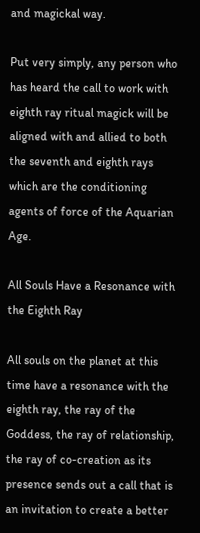and magickal way.

Put very simply, any person who has heard the call to work with eighth ray ritual magick will be aligned with and allied to both the seventh and eighth rays which are the conditioning agents of force of the Aquarian Age.

All Souls Have a Resonance with the Eighth Ray

All souls on the planet at this time have a resonance with the eighth ray, the ray of the Goddess, the ray of relationship, the ray of co-creation as its presence sends out a call that is an invitation to create a better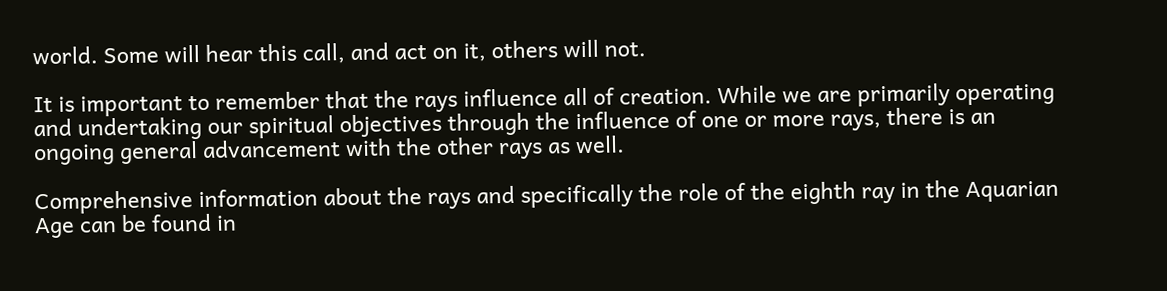world. Some will hear this call, and act on it, others will not.

It is important to remember that the rays influence all of creation. While we are primarily operating and undertaking our spiritual objectives through the influence of one or more rays, there is an ongoing general advancement with the other rays as well.

Comprehensive information about the rays and specifically the role of the eighth ray in the Aquarian Age can be found in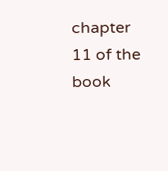chapter 11 of the book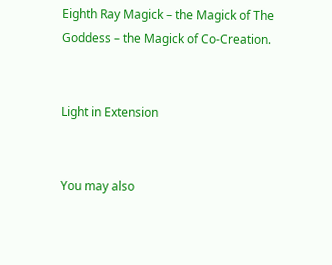Eighth Ray Magick – the Magick of The Goddess – the Magick of Co-Creation.


Light in Extension


You may also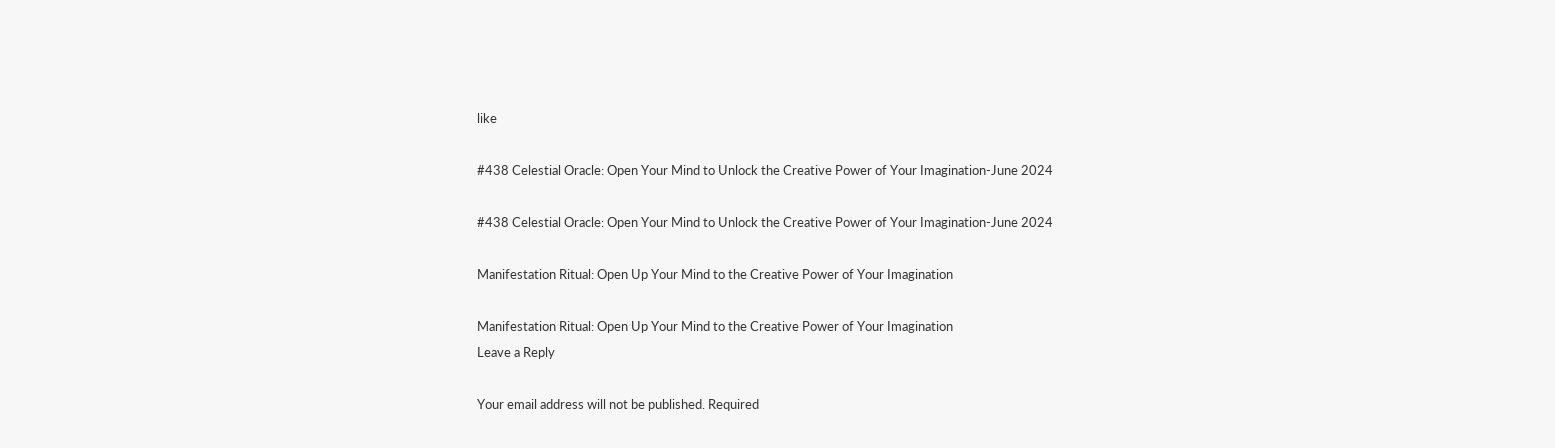like

#438 Celestial Oracle: Open Your Mind to Unlock the Creative Power of Your Imagination-June 2024

#438 Celestial Oracle: Open Your Mind to Unlock the Creative Power of Your Imagination-June 2024

Manifestation Ritual: Open Up Your Mind to the Creative Power of Your Imagination

Manifestation Ritual: Open Up Your Mind to the Creative Power of Your Imagination
Leave a Reply

Your email address will not be published. Required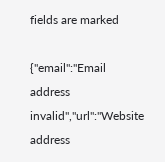fields are marked

{"email":"Email address invalid","url":"Website address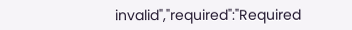invalid","required":"Required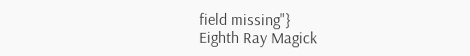field missing"}
Eighth Ray Magick